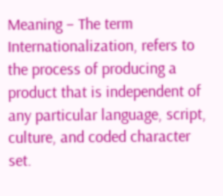Meaning – The term Internationalization, refers to the process of producing a product that is independent of any particular language, script, culture, and coded character set.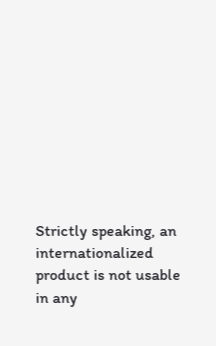Strictly speaking, an internationalized product is not usable in any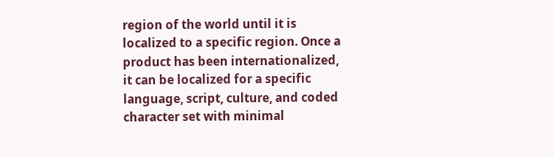region of the world until it is localized to a specific region. Once a product has been internationalized, it can be localized for a specific language, script, culture, and coded character set with minimal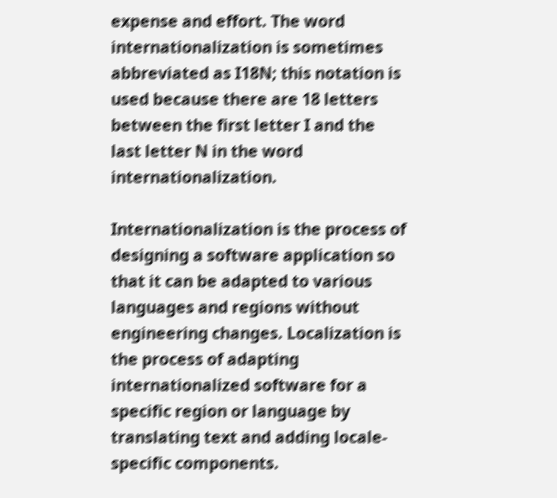expense and effort. The word internationalization is sometimes abbreviated as I18N; this notation is used because there are 18 letters between the first letter I and the last letter N in the word internationalization.

Internationalization is the process of designing a software application so that it can be adapted to various languages and regions without engineering changes. Localization is the process of adapting internationalized software for a specific region or language by translating text and adding locale-specific components.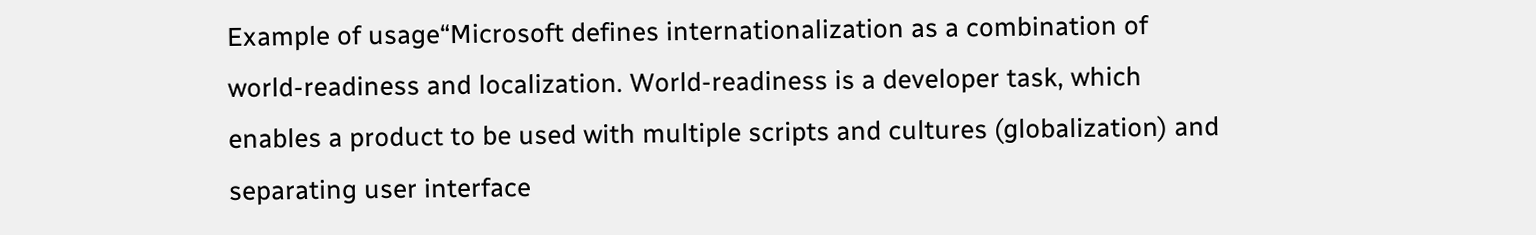Example of usage“Microsoft defines internationalization as a combination of world-readiness and localization. World-readiness is a developer task, which enables a product to be used with multiple scripts and cultures (globalization) and separating user interface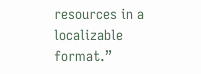resources in a localizable format.”